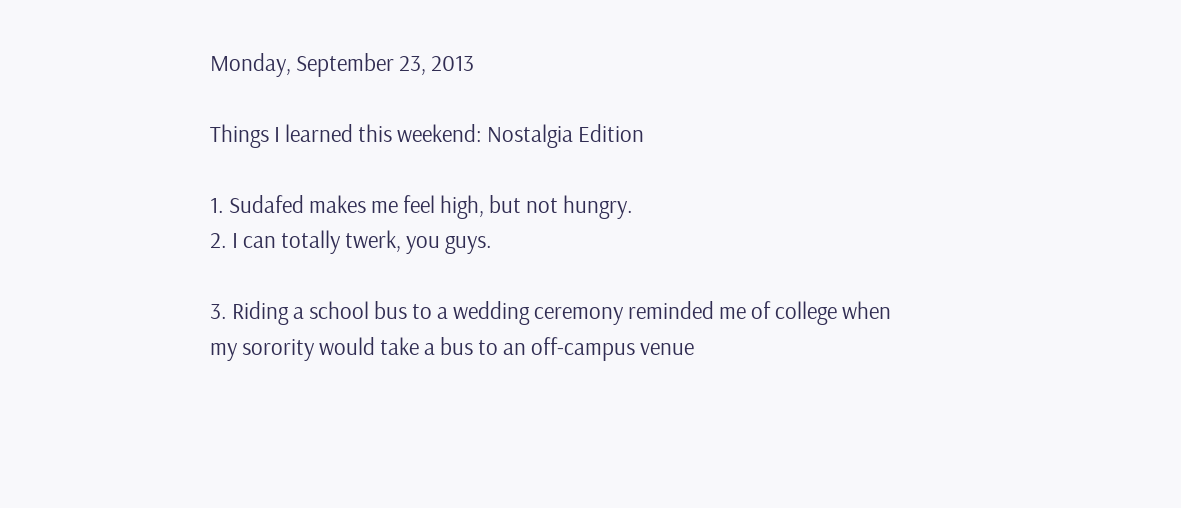Monday, September 23, 2013

Things I learned this weekend: Nostalgia Edition

1. Sudafed makes me feel high, but not hungry.
2. I can totally twerk, you guys.

3. Riding a school bus to a wedding ceremony reminded me of college when my sorority would take a bus to an off-campus venue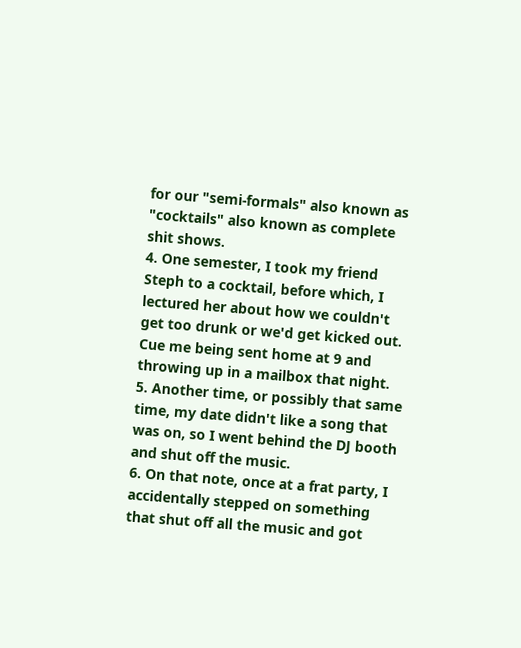for our "semi-formals" also known as "cocktails" also known as complete shit shows.
4. One semester, I took my friend Steph to a cocktail, before which, I lectured her about how we couldn't get too drunk or we'd get kicked out. Cue me being sent home at 9 and throwing up in a mailbox that night.
5. Another time, or possibly that same time, my date didn't like a song that was on, so I went behind the DJ booth and shut off the music.
6. On that note, once at a frat party, I accidentally stepped on something that shut off all the music and got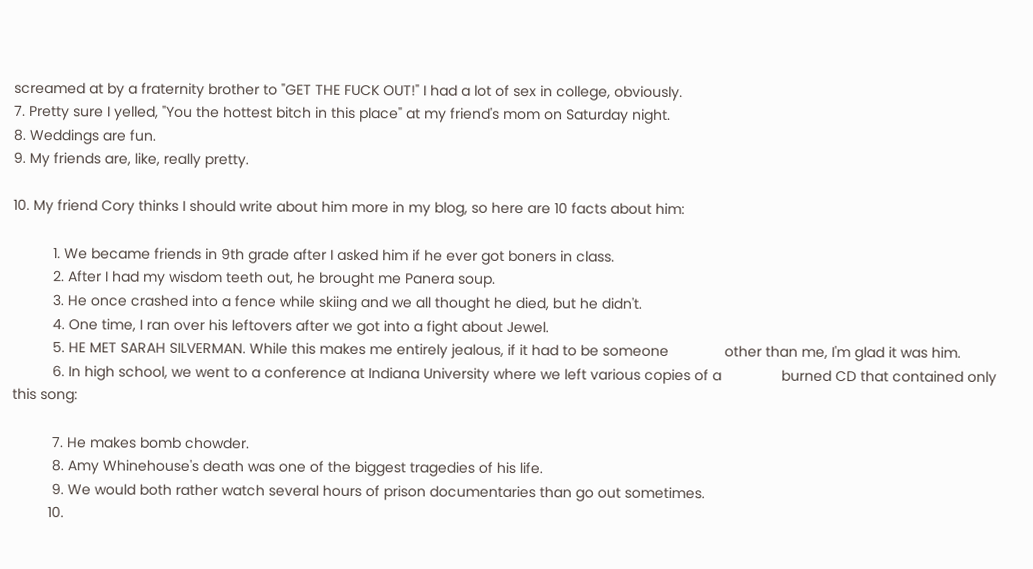screamed at by a fraternity brother to "GET THE FUCK OUT!" I had a lot of sex in college, obviously.
7. Pretty sure I yelled, "You the hottest bitch in this place" at my friend's mom on Saturday night.
8. Weddings are fun.
9. My friends are, like, really pretty.

10. My friend Cory thinks I should write about him more in my blog, so here are 10 facts about him:

          1. We became friends in 9th grade after I asked him if he ever got boners in class.
          2. After I had my wisdom teeth out, he brought me Panera soup.
          3. He once crashed into a fence while skiing and we all thought he died, but he didn't.
          4. One time, I ran over his leftovers after we got into a fight about Jewel.
          5. HE MET SARAH SILVERMAN. While this makes me entirely jealous, if it had to be someone              other than me, I'm glad it was him.
          6. In high school, we went to a conference at Indiana University where we left various copies of a               burned CD that contained only this song:

          7. He makes bomb chowder.
          8. Amy Whinehouse's death was one of the biggest tragedies of his life.
          9. We would both rather watch several hours of prison documentaries than go out sometimes.
         10.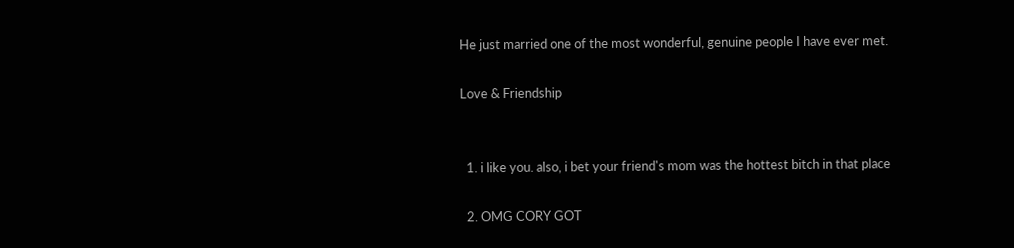He just married one of the most wonderful, genuine people I have ever met.

Love & Friendship


  1. i like you. also, i bet your friend's mom was the hottest bitch in that place

  2. OMG CORY GOT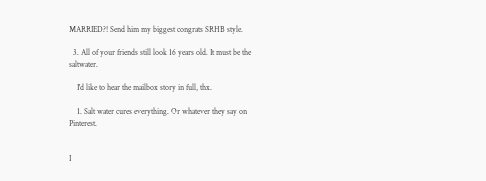MARRIED?! Send him my biggest congrats SRHB style.

  3. All of your friends still look 16 years old. It must be the saltwater.

    I'd like to hear the mailbox story in full, thx.

    1. Salt water cures everything. Or whatever they say on Pinterest.


I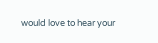would love to hear your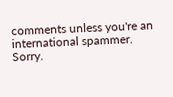comments unless you're an international spammer. Sorry.